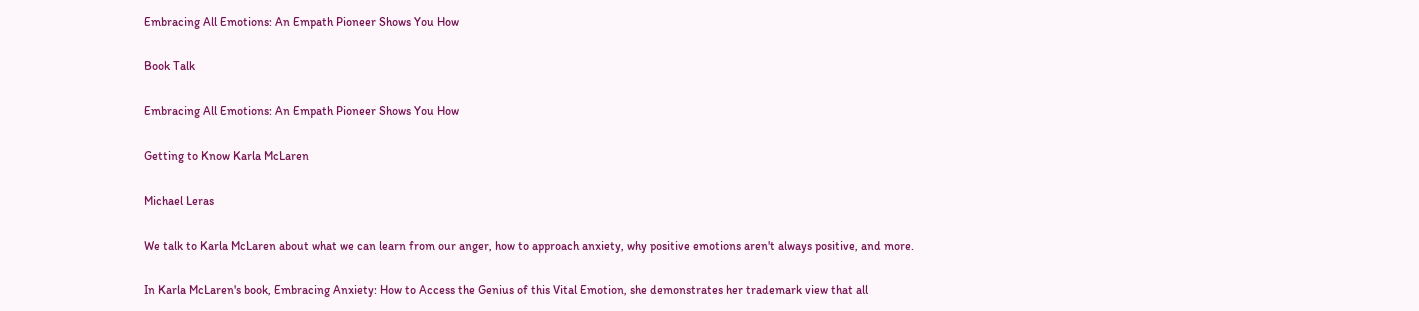Embracing All Emotions: An Empath Pioneer Shows You How

Book Talk

Embracing All Emotions: An Empath Pioneer Shows You How

Getting to Know Karla McLaren

Michael Leras

We talk to Karla McLaren about what we can learn from our anger, how to approach anxiety, why positive emotions aren't always positive, and more.

In Karla McLaren's book, Embracing Anxiety: How to Access the Genius of this Vital Emotion, she demonstrates her trademark view that all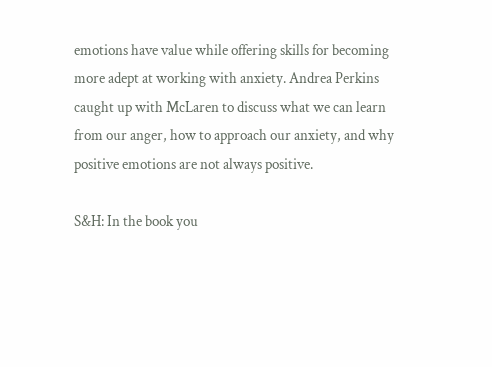emotions have value while offering skills for becoming more adept at working with anxiety. Andrea Perkins caught up with McLaren to discuss what we can learn from our anger, how to approach our anxiety, and why positive emotions are not always positive.

S&H: In the book you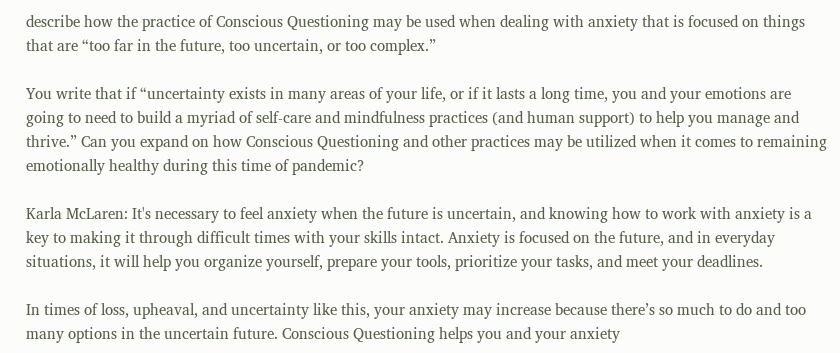describe how the practice of Conscious Questioning may be used when dealing with anxiety that is focused on things that are “too far in the future, too uncertain, or too complex.”

You write that if “uncertainty exists in many areas of your life, or if it lasts a long time, you and your emotions are going to need to build a myriad of self-care and mindfulness practices (and human support) to help you manage and thrive.” Can you expand on how Conscious Questioning and other practices may be utilized when it comes to remaining emotionally healthy during this time of pandemic?

Karla McLaren: It's necessary to feel anxiety when the future is uncertain, and knowing how to work with anxiety is a key to making it through difficult times with your skills intact. Anxiety is focused on the future, and in everyday situations, it will help you organize yourself, prepare your tools, prioritize your tasks, and meet your deadlines.

In times of loss, upheaval, and uncertainty like this, your anxiety may increase because there’s so much to do and too many options in the uncertain future. Conscious Questioning helps you and your anxiety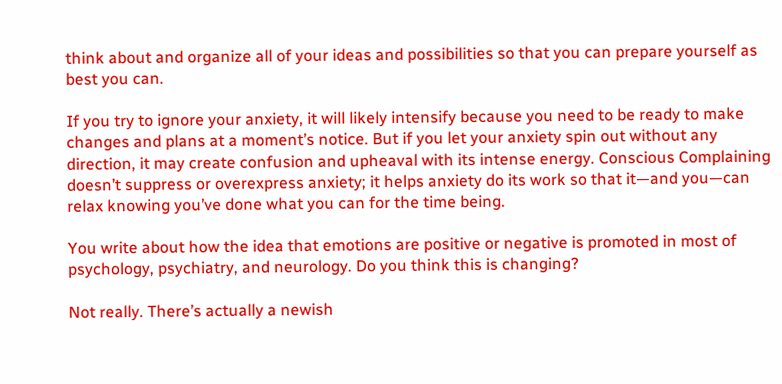think about and organize all of your ideas and possibilities so that you can prepare yourself as best you can.

If you try to ignore your anxiety, it will likely intensify because you need to be ready to make changes and plans at a moment’s notice. But if you let your anxiety spin out without any direction, it may create confusion and upheaval with its intense energy. Conscious Complaining doesn’t suppress or overexpress anxiety; it helps anxiety do its work so that it—and you—can relax knowing you’ve done what you can for the time being.

You write about how the idea that emotions are positive or negative is promoted in most of psychology, psychiatry, and neurology. Do you think this is changing?

Not really. There’s actually a newish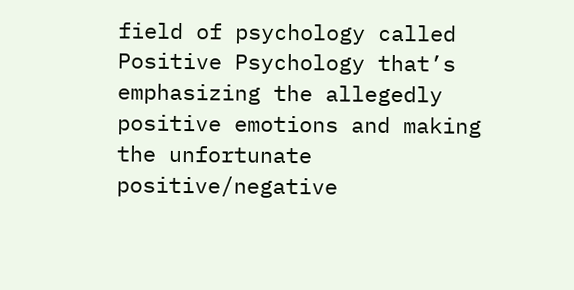field of psychology called Positive Psychology that’s emphasizing the allegedly positive emotions and making the unfortunate positive/negative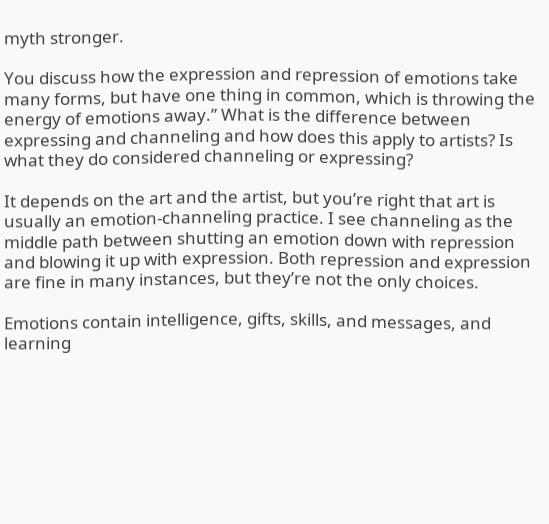myth stronger.

You discuss how the expression and repression of emotions take many forms, but have one thing in common, which is throwing the energy of emotions away.” What is the difference between expressing and channeling and how does this apply to artists? Is what they do considered channeling or expressing?

It depends on the art and the artist, but you’re right that art is usually an emotion-channeling practice. I see channeling as the middle path between shutting an emotion down with repression and blowing it up with expression. Both repression and expression are fine in many instances, but they’re not the only choices.

Emotions contain intelligence, gifts, skills, and messages, and learning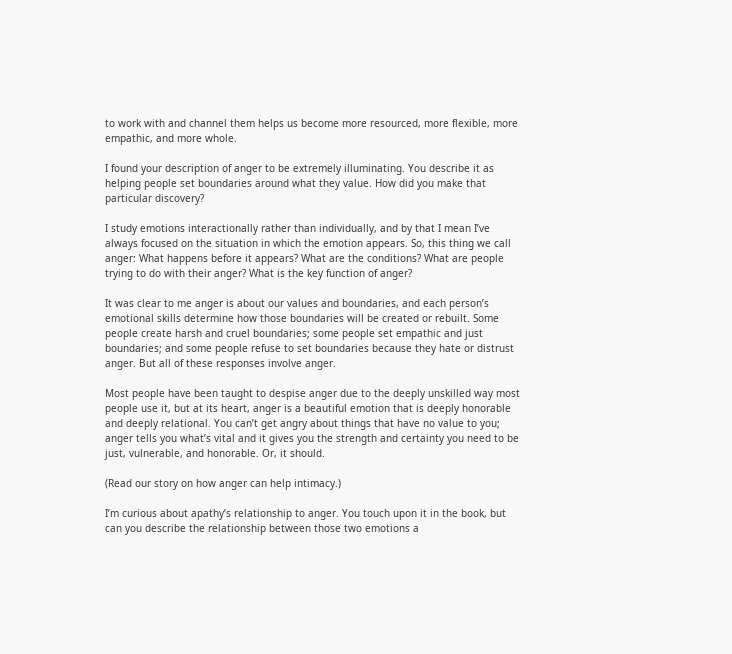to work with and channel them helps us become more resourced, more flexible, more empathic, and more whole.

I found your description of anger to be extremely illuminating. You describe it as helping people set boundaries around what they value. How did you make that particular discovery?

I study emotions interactionally rather than individually, and by that I mean I’ve always focused on the situation in which the emotion appears. So, this thing we call anger: What happens before it appears? What are the conditions? What are people trying to do with their anger? What is the key function of anger?

It was clear to me anger is about our values and boundaries, and each person’s emotional skills determine how those boundaries will be created or rebuilt. Some people create harsh and cruel boundaries; some people set empathic and just boundaries; and some people refuse to set boundaries because they hate or distrust anger. But all of these responses involve anger.

Most people have been taught to despise anger due to the deeply unskilled way most people use it, but at its heart, anger is a beautiful emotion that is deeply honorable and deeply relational. You can’t get angry about things that have no value to you; anger tells you what’s vital and it gives you the strength and certainty you need to be just, vulnerable, and honorable. Or, it should.

(Read our story on how anger can help intimacy.)

I’m curious about apathy’s relationship to anger. You touch upon it in the book, but can you describe the relationship between those two emotions a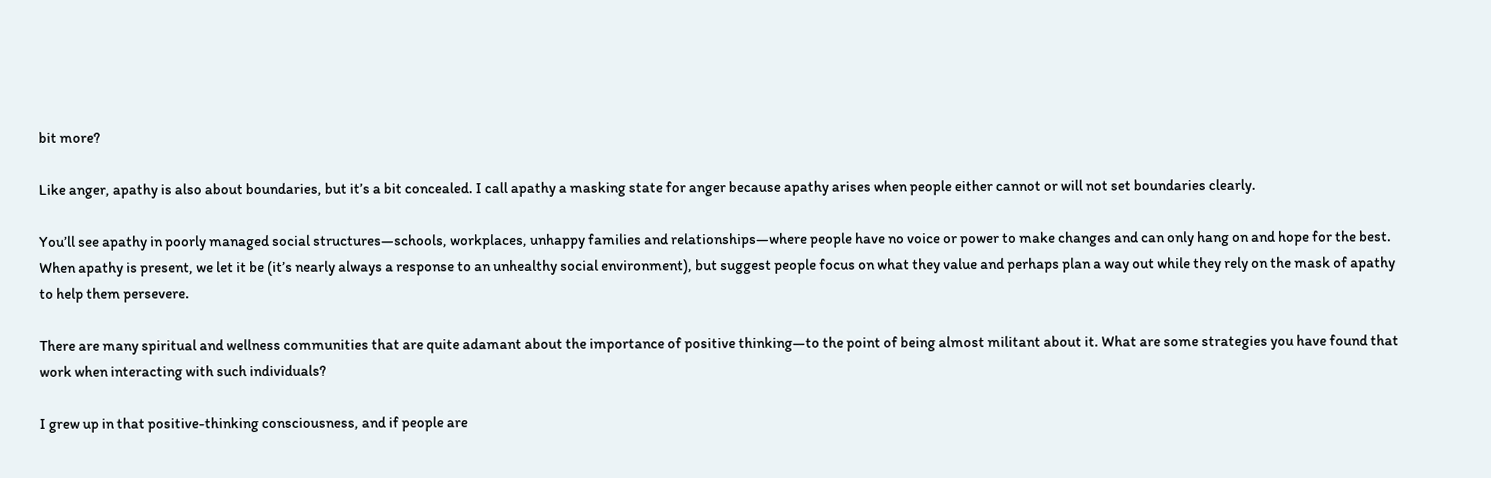bit more?

Like anger, apathy is also about boundaries, but it’s a bit concealed. I call apathy a masking state for anger because apathy arises when people either cannot or will not set boundaries clearly.

You’ll see apathy in poorly managed social structures—schools, workplaces, unhappy families and relationships—where people have no voice or power to make changes and can only hang on and hope for the best. When apathy is present, we let it be (it’s nearly always a response to an unhealthy social environment), but suggest people focus on what they value and perhaps plan a way out while they rely on the mask of apathy to help them persevere.

There are many spiritual and wellness communities that are quite adamant about the importance of positive thinking—to the point of being almost militant about it. What are some strategies you have found that work when interacting with such individuals?

I grew up in that positive-thinking consciousness, and if people are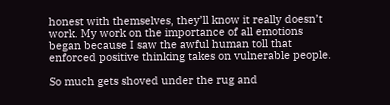honest with themselves, they’ll know it really doesn’t work. My work on the importance of all emotions began because I saw the awful human toll that enforced positive thinking takes on vulnerable people.

So much gets shoved under the rug and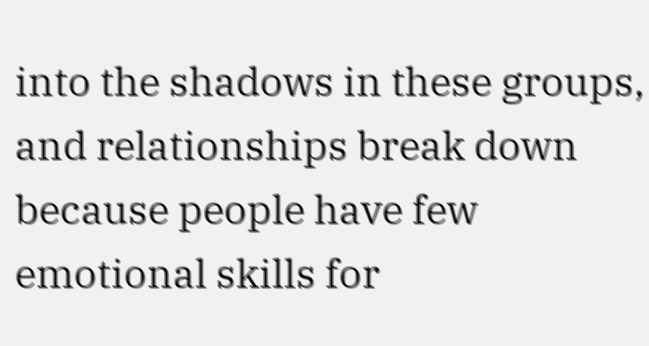into the shadows in these groups, and relationships break down because people have few emotional skills for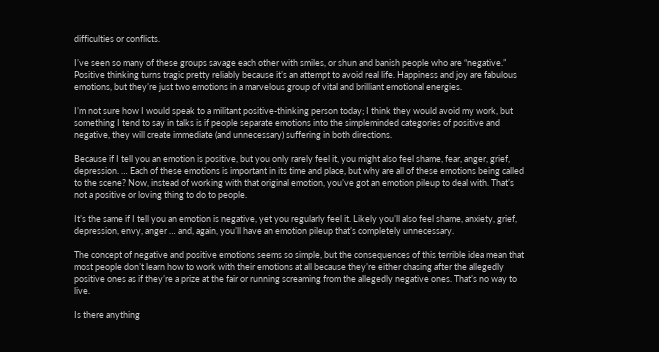difficulties or conflicts.

I’ve seen so many of these groups savage each other with smiles, or shun and banish people who are “negative.” Positive thinking turns tragic pretty reliably because it’s an attempt to avoid real life. Happiness and joy are fabulous emotions, but they’re just two emotions in a marvelous group of vital and brilliant emotional energies.

I’m not sure how I would speak to a militant positive-thinking person today; I think they would avoid my work, but something I tend to say in talks is if people separate emotions into the simpleminded categories of positive and negative, they will create immediate (and unnecessary) suffering in both directions.

Because if I tell you an emotion is positive, but you only rarely feel it, you might also feel shame, fear, anger, grief, depression. … Each of these emotions is important in its time and place, but why are all of these emotions being called to the scene? Now, instead of working with that original emotion, you’ve got an emotion pileup to deal with. That’s not a positive or loving thing to do to people.

It’s the same if I tell you an emotion is negative, yet you regularly feel it. Likely you’ll also feel shame, anxiety, grief, depression, envy, anger … and, again, you’ll have an emotion pileup that’s completely unnecessary.

The concept of negative and positive emotions seems so simple, but the consequences of this terrible idea mean that most people don’t learn how to work with their emotions at all because they’re either chasing after the allegedly positive ones as if they’re a prize at the fair or running screaming from the allegedly negative ones. That’s no way to live.

Is there anything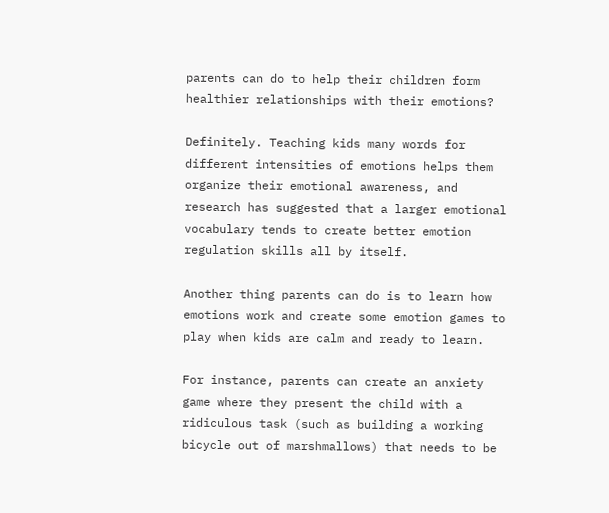parents can do to help their children form healthier relationships with their emotions?

Definitely. Teaching kids many words for different intensities of emotions helps them organize their emotional awareness, and research has suggested that a larger emotional vocabulary tends to create better emotion regulation skills all by itself.

Another thing parents can do is to learn how emotions work and create some emotion games to play when kids are calm and ready to learn.

For instance, parents can create an anxiety game where they present the child with a ridiculous task (such as building a working bicycle out of marshmallows) that needs to be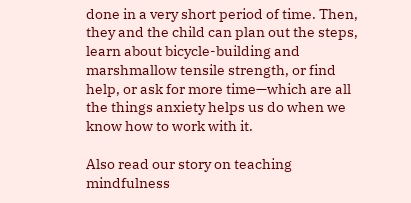done in a very short period of time. Then, they and the child can plan out the steps, learn about bicycle-building and marshmallow tensile strength, or find help, or ask for more time—which are all the things anxiety helps us do when we know how to work with it.

Also read our story on teaching mindfulness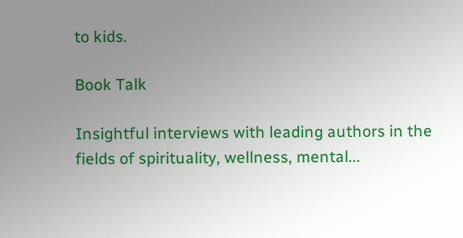to kids.

Book Talk

Insightful interviews with leading authors in the fields of spirituality, wellness, mental...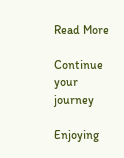Read More

Continue your journey

Enjoying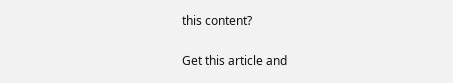this content?

Get this article and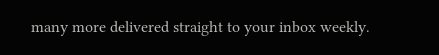many more delivered straight to your inbox weekly.